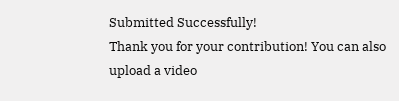Submitted Successfully!
Thank you for your contribution! You can also upload a video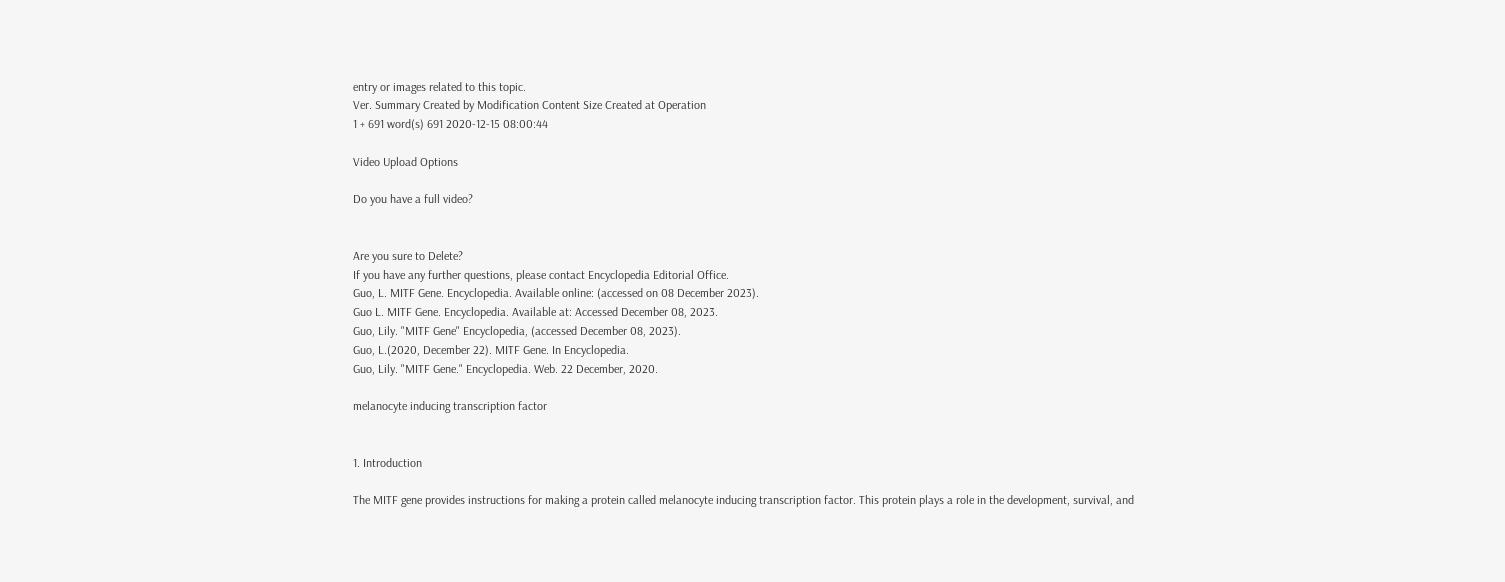entry or images related to this topic.
Ver. Summary Created by Modification Content Size Created at Operation
1 + 691 word(s) 691 2020-12-15 08:00:44

Video Upload Options

Do you have a full video?


Are you sure to Delete?
If you have any further questions, please contact Encyclopedia Editorial Office.
Guo, L. MITF Gene. Encyclopedia. Available online: (accessed on 08 December 2023).
Guo L. MITF Gene. Encyclopedia. Available at: Accessed December 08, 2023.
Guo, Lily. "MITF Gene" Encyclopedia, (accessed December 08, 2023).
Guo, L.(2020, December 22). MITF Gene. In Encyclopedia.
Guo, Lily. "MITF Gene." Encyclopedia. Web. 22 December, 2020.

melanocyte inducing transcription factor


1. Introduction

The MITF gene provides instructions for making a protein called melanocyte inducing transcription factor. This protein plays a role in the development, survival, and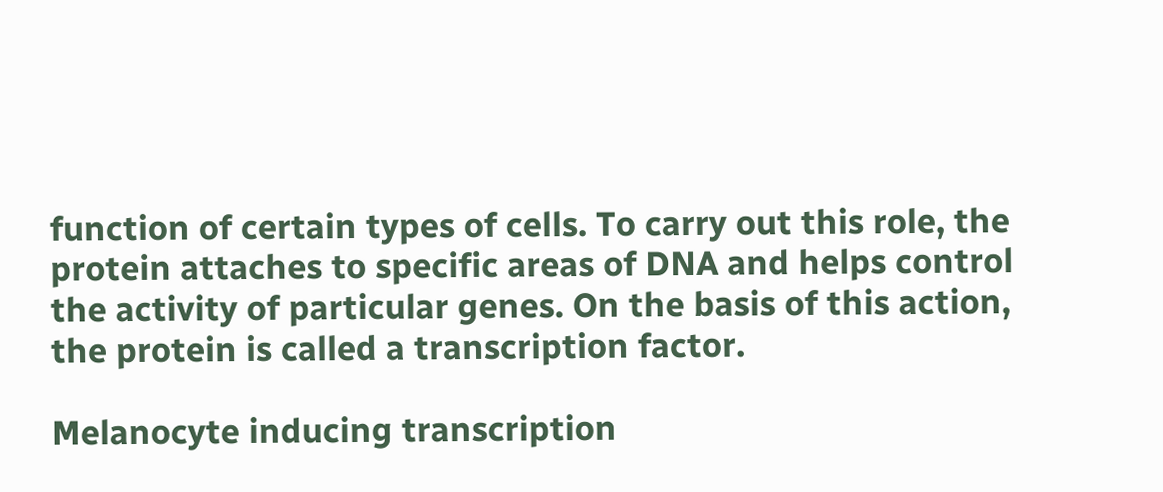function of certain types of cells. To carry out this role, the protein attaches to specific areas of DNA and helps control the activity of particular genes. On the basis of this action, the protein is called a transcription factor.

Melanocyte inducing transcription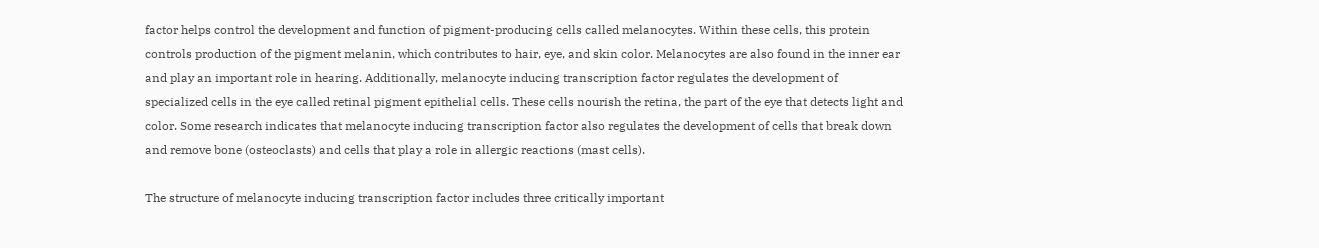factor helps control the development and function of pigment-producing cells called melanocytes. Within these cells, this protein controls production of the pigment melanin, which contributes to hair, eye, and skin color. Melanocytes are also found in the inner ear and play an important role in hearing. Additionally, melanocyte inducing transcription factor regulates the development of specialized cells in the eye called retinal pigment epithelial cells. These cells nourish the retina, the part of the eye that detects light and color. Some research indicates that melanocyte inducing transcription factor also regulates the development of cells that break down and remove bone (osteoclasts) and cells that play a role in allergic reactions (mast cells).

The structure of melanocyte inducing transcription factor includes three critically important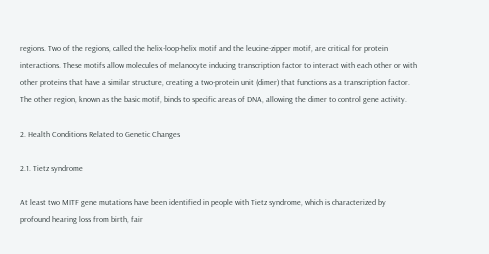regions. Two of the regions, called the helix-loop-helix motif and the leucine-zipper motif, are critical for protein interactions. These motifs allow molecules of melanocyte inducing transcription factor to interact with each other or with other proteins that have a similar structure, creating a two-protein unit (dimer) that functions as a transcription factor. The other region, known as the basic motif, binds to specific areas of DNA, allowing the dimer to control gene activity.

2. Health Conditions Related to Genetic Changes

2.1. Tietz syndrome

At least two MITF gene mutations have been identified in people with Tietz syndrome, which is characterized by profound hearing loss from birth, fair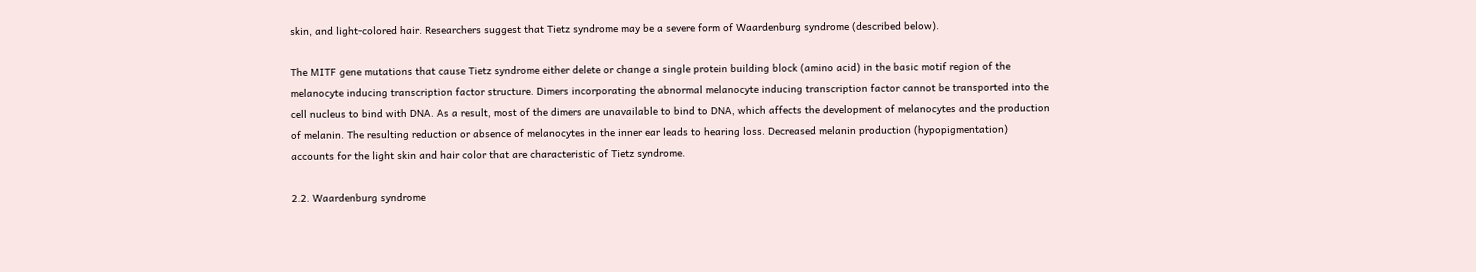skin, and light-colored hair. Researchers suggest that Tietz syndrome may be a severe form of Waardenburg syndrome (described below).

The MITF gene mutations that cause Tietz syndrome either delete or change a single protein building block (amino acid) in the basic motif region of the melanocyte inducing transcription factor structure. Dimers incorporating the abnormal melanocyte inducing transcription factor cannot be transported into the cell nucleus to bind with DNA. As a result, most of the dimers are unavailable to bind to DNA, which affects the development of melanocytes and the production of melanin. The resulting reduction or absence of melanocytes in the inner ear leads to hearing loss. Decreased melanin production (hypopigmentation) accounts for the light skin and hair color that are characteristic of Tietz syndrome.

2.2. Waardenburg syndrome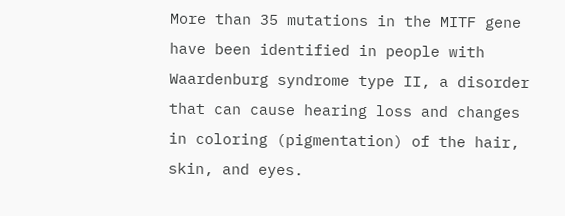More than 35 mutations in the MITF gene have been identified in people with Waardenburg syndrome type II, a disorder that can cause hearing loss and changes in coloring (pigmentation) of the hair, skin, and eyes.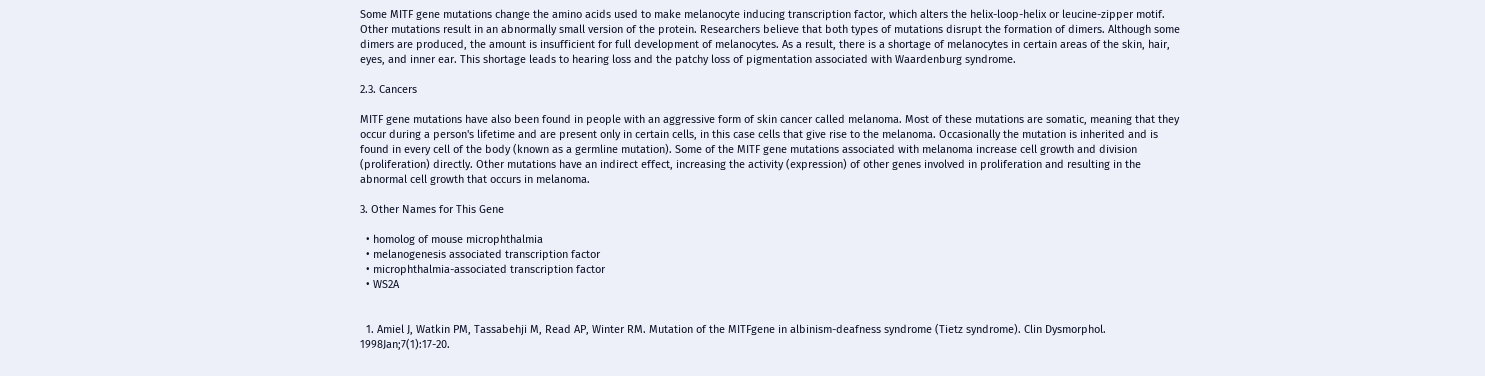Some MITF gene mutations change the amino acids used to make melanocyte inducing transcription factor, which alters the helix-loop-helix or leucine-zipper motif. Other mutations result in an abnormally small version of the protein. Researchers believe that both types of mutations disrupt the formation of dimers. Although some dimers are produced, the amount is insufficient for full development of melanocytes. As a result, there is a shortage of melanocytes in certain areas of the skin, hair, eyes, and inner ear. This shortage leads to hearing loss and the patchy loss of pigmentation associated with Waardenburg syndrome.

2.3. Cancers

MITF gene mutations have also been found in people with an aggressive form of skin cancer called melanoma. Most of these mutations are somatic, meaning that they occur during a person's lifetime and are present only in certain cells, in this case cells that give rise to the melanoma. Occasionally the mutation is inherited and is found in every cell of the body (known as a germline mutation). Some of the MITF gene mutations associated with melanoma increase cell growth and division (proliferation) directly. Other mutations have an indirect effect, increasing the activity (expression) of other genes involved in proliferation and resulting in the abnormal cell growth that occurs in melanoma.

3. Other Names for This Gene

  • homolog of mouse microphthalmia
  • melanogenesis associated transcription factor
  • microphthalmia-associated transcription factor
  • WS2A


  1. Amiel J, Watkin PM, Tassabehji M, Read AP, Winter RM. Mutation of the MITFgene in albinism-deafness syndrome (Tietz syndrome). Clin Dysmorphol. 1998Jan;7(1):17-20.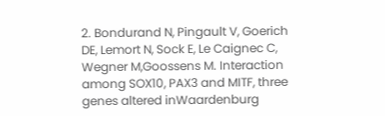2. Bondurand N, Pingault V, Goerich DE, Lemort N, Sock E, Le Caignec C, Wegner M,Goossens M. Interaction among SOX10, PAX3 and MITF, three genes altered inWaardenburg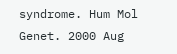syndrome. Hum Mol Genet. 2000 Aug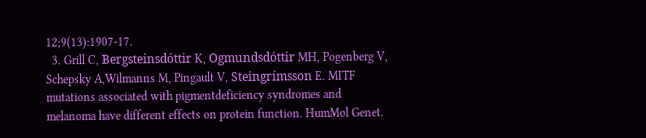12;9(13):1907-17.
  3. Grill C, Bergsteinsdóttir K, Ogmundsdóttir MH, Pogenberg V, Schepsky A,Wilmanns M, Pingault V, Steingrímsson E. MITF mutations associated with pigmentdeficiency syndromes and melanoma have different effects on protein function. HumMol Genet.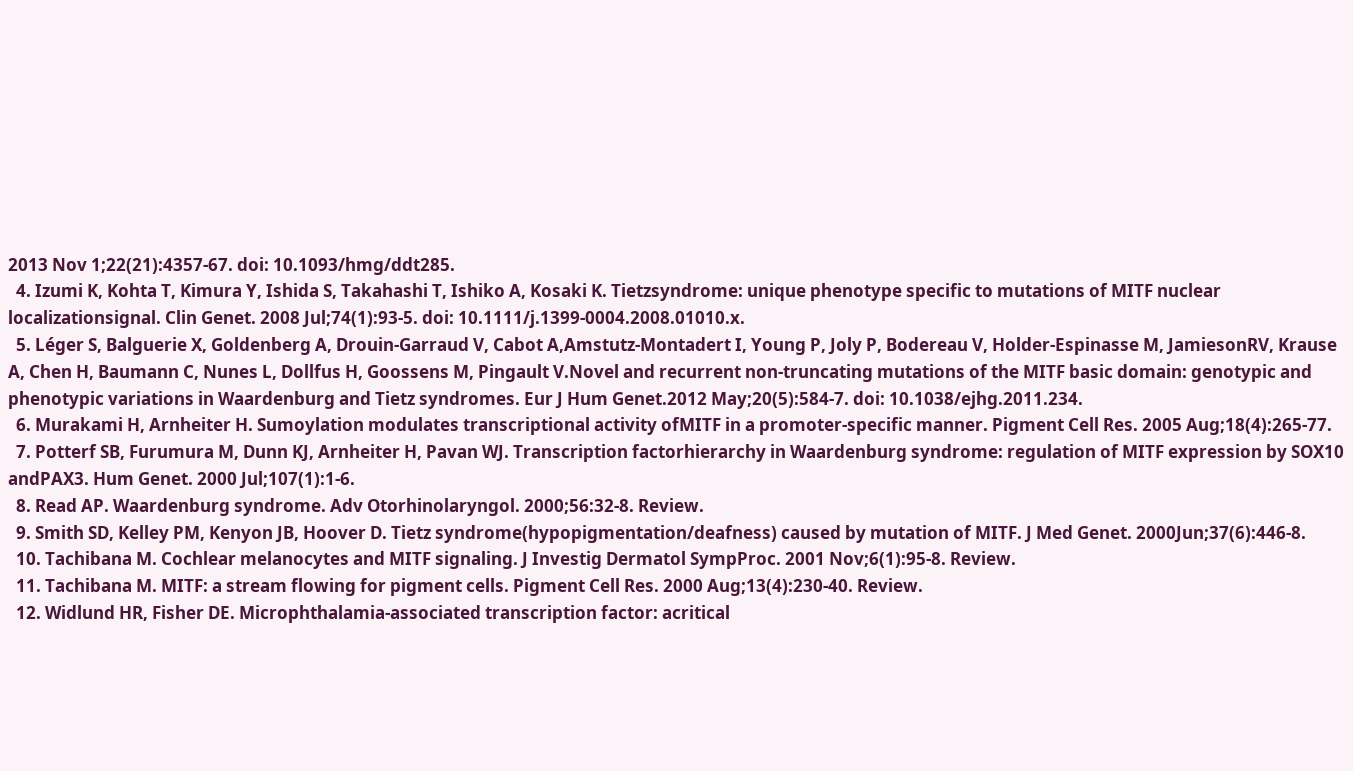2013 Nov 1;22(21):4357-67. doi: 10.1093/hmg/ddt285.
  4. Izumi K, Kohta T, Kimura Y, Ishida S, Takahashi T, Ishiko A, Kosaki K. Tietzsyndrome: unique phenotype specific to mutations of MITF nuclear localizationsignal. Clin Genet. 2008 Jul;74(1):93-5. doi: 10.1111/j.1399-0004.2008.01010.x.
  5. Léger S, Balguerie X, Goldenberg A, Drouin-Garraud V, Cabot A,Amstutz-Montadert I, Young P, Joly P, Bodereau V, Holder-Espinasse M, JamiesonRV, Krause A, Chen H, Baumann C, Nunes L, Dollfus H, Goossens M, Pingault V.Novel and recurrent non-truncating mutations of the MITF basic domain: genotypic and phenotypic variations in Waardenburg and Tietz syndromes. Eur J Hum Genet.2012 May;20(5):584-7. doi: 10.1038/ejhg.2011.234.
  6. Murakami H, Arnheiter H. Sumoylation modulates transcriptional activity ofMITF in a promoter-specific manner. Pigment Cell Res. 2005 Aug;18(4):265-77.
  7. Potterf SB, Furumura M, Dunn KJ, Arnheiter H, Pavan WJ. Transcription factorhierarchy in Waardenburg syndrome: regulation of MITF expression by SOX10 andPAX3. Hum Genet. 2000 Jul;107(1):1-6.
  8. Read AP. Waardenburg syndrome. Adv Otorhinolaryngol. 2000;56:32-8. Review.
  9. Smith SD, Kelley PM, Kenyon JB, Hoover D. Tietz syndrome(hypopigmentation/deafness) caused by mutation of MITF. J Med Genet. 2000Jun;37(6):446-8.
  10. Tachibana M. Cochlear melanocytes and MITF signaling. J Investig Dermatol SympProc. 2001 Nov;6(1):95-8. Review.
  11. Tachibana M. MITF: a stream flowing for pigment cells. Pigment Cell Res. 2000 Aug;13(4):230-40. Review.
  12. Widlund HR, Fisher DE. Microphthalamia-associated transcription factor: acritical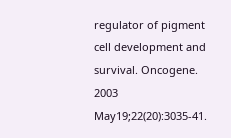regulator of pigment cell development and survival. Oncogene. 2003 May19;22(20):3035-41.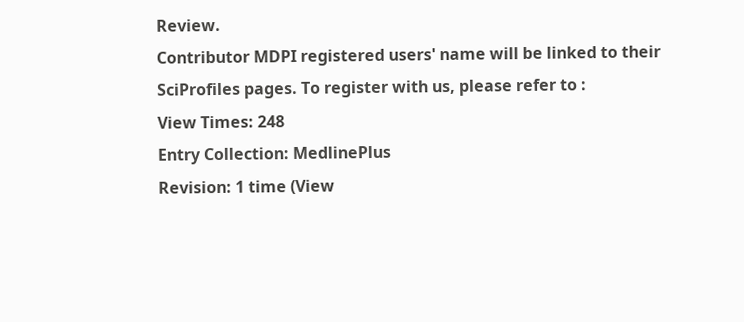Review.
Contributor MDPI registered users' name will be linked to their SciProfiles pages. To register with us, please refer to :
View Times: 248
Entry Collection: MedlinePlus
Revision: 1 time (View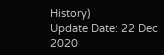History)
Update Date: 22 Dec 2020